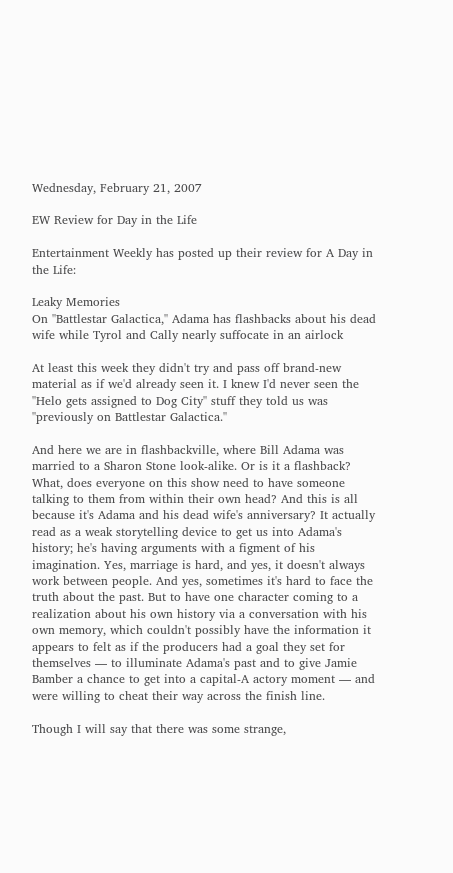Wednesday, February 21, 2007

EW Review for Day in the Life

Entertainment Weekly has posted up their review for A Day in the Life:

Leaky Memories
On ''Battlestar Galactica,'' Adama has flashbacks about his dead wife while Tyrol and Cally nearly suffocate in an airlock

At least this week they didn't try and pass off brand-new material as if we'd already seen it. I knew I'd never seen the ''Helo gets assigned to Dog City'' stuff they told us was ''previously on Battlestar Galactica.''

And here we are in flashbackville, where Bill Adama was married to a Sharon Stone look-alike. Or is it a flashback? What, does everyone on this show need to have someone talking to them from within their own head? And this is all because it's Adama and his dead wife's anniversary? It actually read as a weak storytelling device to get us into Adama's history; he's having arguments with a figment of his imagination. Yes, marriage is hard, and yes, it doesn't always work between people. And yes, sometimes it's hard to face the truth about the past. But to have one character coming to a realization about his own history via a conversation with his own memory, which couldn't possibly have the information it appears to felt as if the producers had a goal they set for themselves — to illuminate Adama's past and to give Jamie Bamber a chance to get into a capital-A actory moment — and were willing to cheat their way across the finish line.

Though I will say that there was some strange,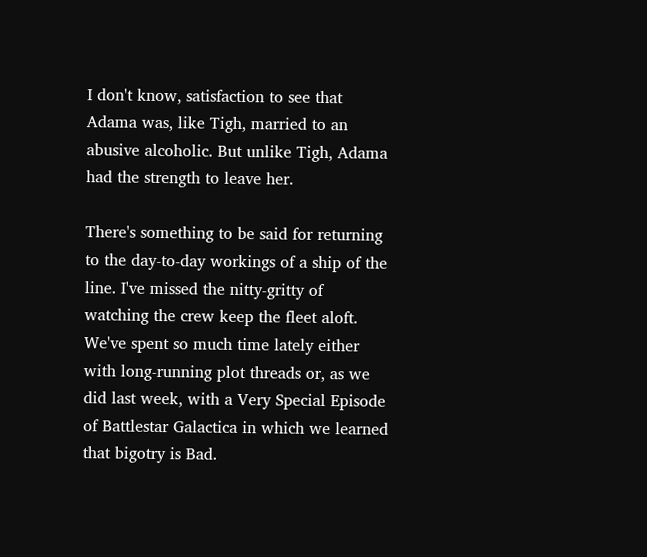I don't know, satisfaction to see that Adama was, like Tigh, married to an abusive alcoholic. But unlike Tigh, Adama had the strength to leave her.

There's something to be said for returning to the day-to-day workings of a ship of the line. I've missed the nitty-gritty of watching the crew keep the fleet aloft. We've spent so much time lately either with long-running plot threads or, as we did last week, with a Very Special Episode of Battlestar Galactica in which we learned that bigotry is Bad.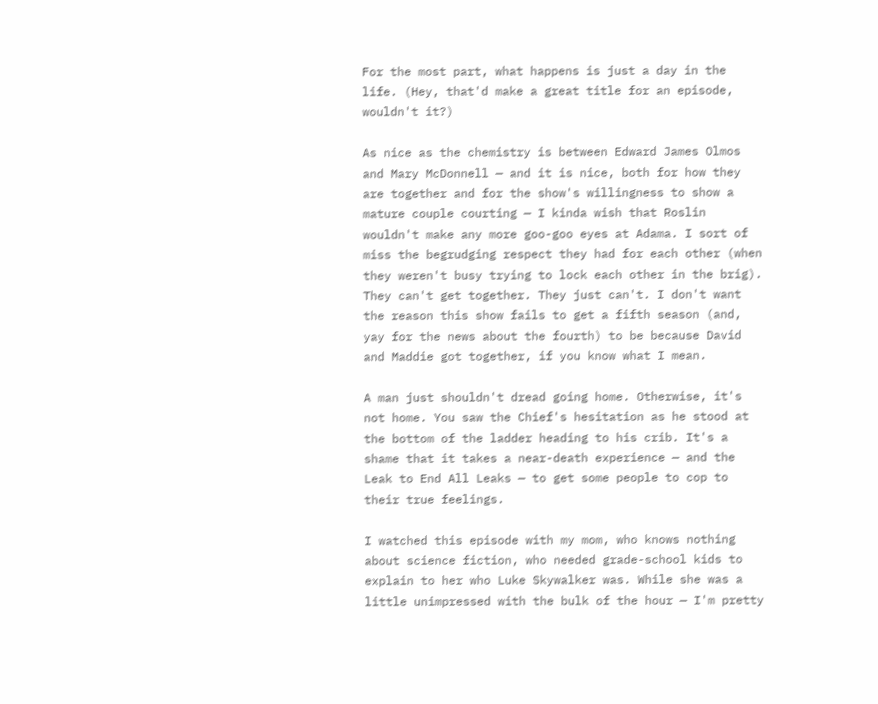For the most part, what happens is just a day in the life. (Hey, that'd make a great title for an episode, wouldn't it?)

As nice as the chemistry is between Edward James Olmos and Mary McDonnell — and it is nice, both for how they are together and for the show's willingness to show a mature couple courting — I kinda wish that Roslin wouldn't make any more goo-goo eyes at Adama. I sort of miss the begrudging respect they had for each other (when they weren't busy trying to lock each other in the brig). They can't get together. They just can't. I don't want the reason this show fails to get a fifth season (and, yay for the news about the fourth) to be because David and Maddie got together, if you know what I mean.

A man just shouldn't dread going home. Otherwise, it's not home. You saw the Chief's hesitation as he stood at the bottom of the ladder heading to his crib. It's a shame that it takes a near-death experience — and the Leak to End All Leaks — to get some people to cop to their true feelings.

I watched this episode with my mom, who knows nothing about science fiction, who needed grade-school kids to explain to her who Luke Skywalker was. While she was a little unimpressed with the bulk of the hour — I'm pretty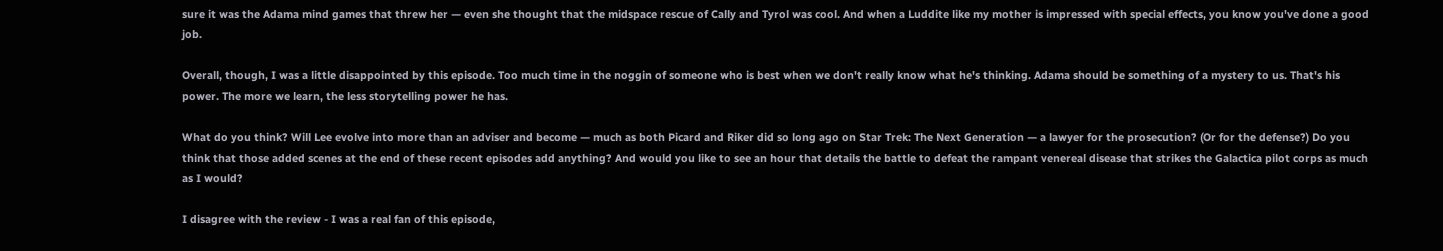sure it was the Adama mind games that threw her — even she thought that the midspace rescue of Cally and Tyrol was cool. And when a Luddite like my mother is impressed with special effects, you know you've done a good job.

Overall, though, I was a little disappointed by this episode. Too much time in the noggin of someone who is best when we don't really know what he's thinking. Adama should be something of a mystery to us. That's his power. The more we learn, the less storytelling power he has.

What do you think? Will Lee evolve into more than an adviser and become — much as both Picard and Riker did so long ago on Star Trek: The Next Generation — a lawyer for the prosecution? (Or for the defense?) Do you think that those added scenes at the end of these recent episodes add anything? And would you like to see an hour that details the battle to defeat the rampant venereal disease that strikes the Galactica pilot corps as much as I would?

I disagree with the review - I was a real fan of this episode,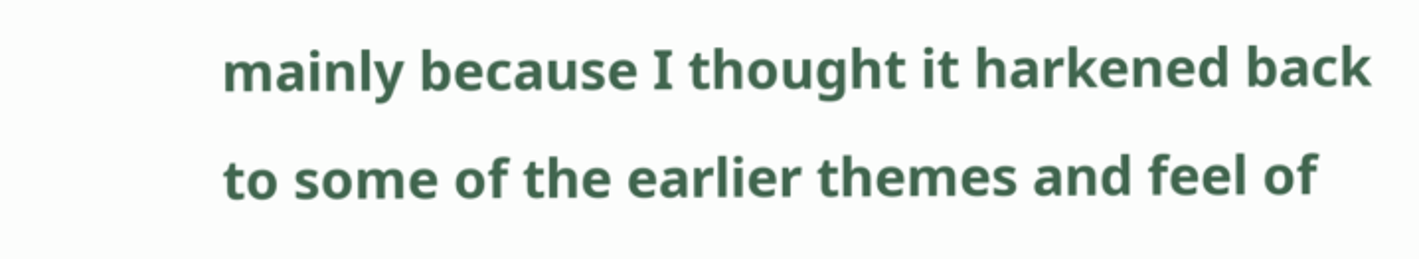mainly because I thought it harkened back to some of the earlier themes and feel of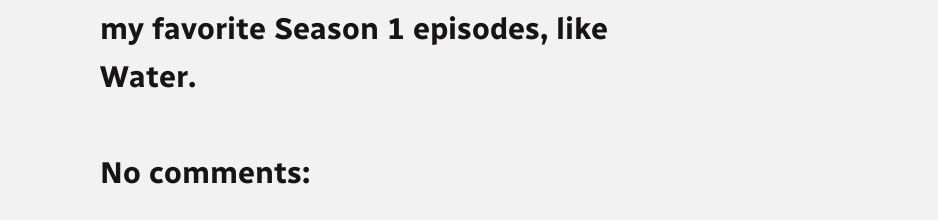my favorite Season 1 episodes, like Water.

No comments: